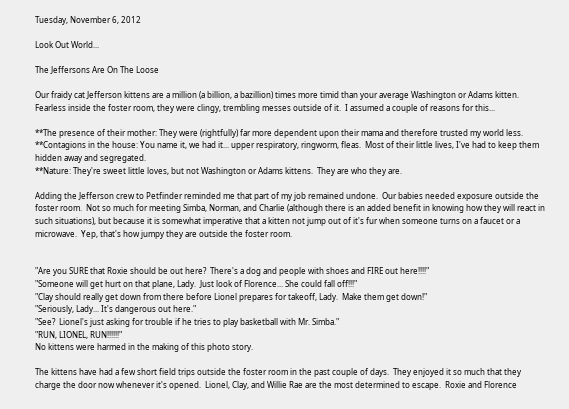Tuesday, November 6, 2012

Look Out World...

The Jeffersons Are On The Loose

Our fraidy cat Jefferson kittens are a million (a billion, a bazillion) times more timid than your average Washington or Adams kitten.  Fearless inside the foster room, they were clingy, trembling messes outside of it.  I assumed a couple of reasons for this...

**The presence of their mother: They were (rightfully) far more dependent upon their mama and therefore trusted my world less.
**Contagions in the house: You name it, we had it... upper respiratory, ringworm, fleas.  Most of their little lives, I've had to keep them hidden away and segregated.
**Nature: They're sweet little loves, but not Washington or Adams kittens.  They are who they are.

Adding the Jefferson crew to Petfinder reminded me that part of my job remained undone.  Our babies needed exposure outside the foster room.  Not so much for meeting Simba, Norman, and Charlie (although there is an added benefit in knowing how they will react in such situations), but because it is somewhat imperative that a kitten not jump out of it's fur when someone turns on a faucet or a microwave.  Yep, that's how jumpy they are outside the foster room.


"Are you SURE that Roxie should be out here?  There's a dog and people with shoes and FIRE out here!!!!"
"Someone will get hurt on that plane, Lady.  Just look of Florence... She could fall off!!!"
"Clay should really get down from there before Lionel prepares for takeoff, Lady.  Make them get down!"
"Seriously, Lady... It's dangerous out here."
"See?  Lionel's just asking for trouble if he tries to play basketball with Mr. Simba."
"RUN, LIONEL, RUN!!!!!!"
No kittens were harmed in the making of this photo story.

The kittens have had a few short field trips outside the foster room in the past couple of days.  They enjoyed it so much that they charge the door now whenever it's opened.  Lionel, Clay, and Willie Rae are the most determined to escape.  Roxie and Florence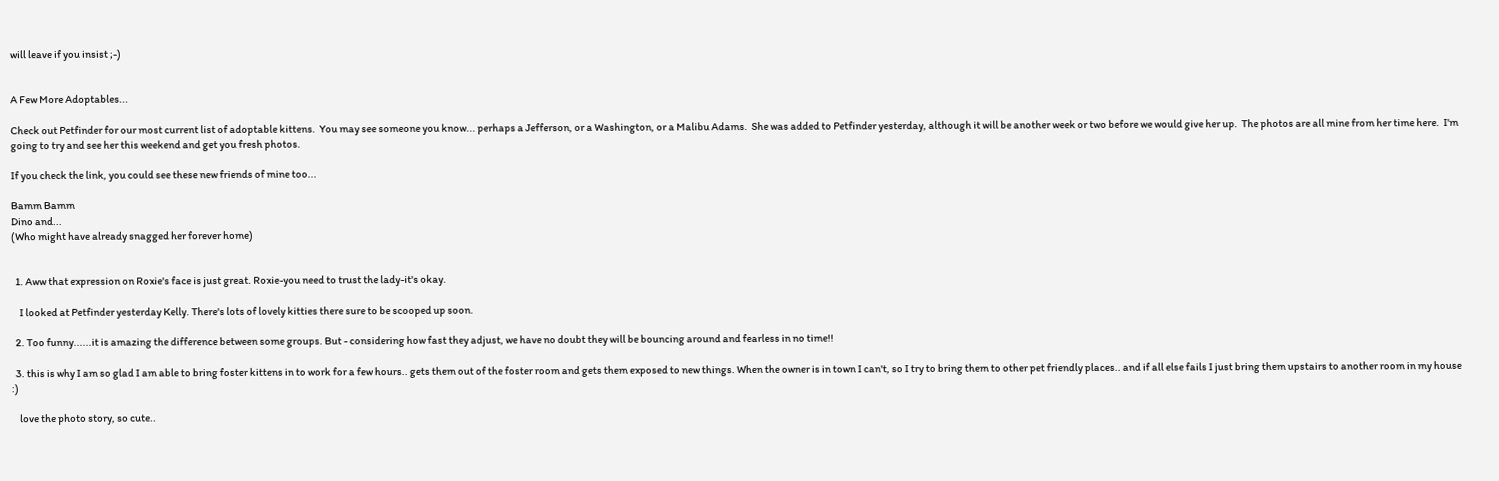will leave if you insist ;-)


A Few More Adoptables...

Check out Petfinder for our most current list of adoptable kittens.  You may see someone you know... perhaps a Jefferson, or a Washington, or a Malibu Adams.  She was added to Petfinder yesterday, although it will be another week or two before we would give her up.  The photos are all mine from her time here.  I'm going to try and see her this weekend and get you fresh photos.

If you check the link, you could see these new friends of mine too...

Bamm Bamm
Dino and...
(Who might have already snagged her forever home)


  1. Aww that expression on Roxie's face is just great. Roxie-you need to trust the lady-it's okay.

    I looked at Petfinder yesterday Kelly. There's lots of lovely kitties there sure to be scooped up soon.

  2. Too funny......it is amazing the difference between some groups. But - considering how fast they adjust, we have no doubt they will be bouncing around and fearless in no time!!

  3. this is why I am so glad I am able to bring foster kittens in to work for a few hours.. gets them out of the foster room and gets them exposed to new things. When the owner is in town I can't, so I try to bring them to other pet friendly places.. and if all else fails I just bring them upstairs to another room in my house :)

    love the photo story, so cute..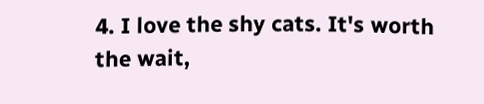4. I love the shy cats. It's worth the wait,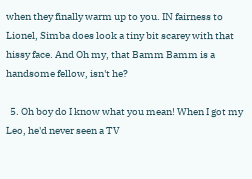when they finally warm up to you. IN fairness to Lionel, Simba does look a tiny bit scarey with that hissy face. And Oh my, that Bamm Bamm is a handsome fellow, isn't he?

  5. Oh boy do I know what you mean! When I got my Leo, he'd never seen a TV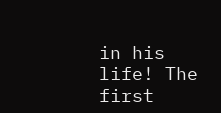in his life! The first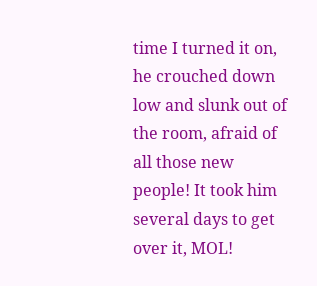time I turned it on, he crouched down low and slunk out of the room, afraid of all those new people! It took him several days to get over it, MOL!